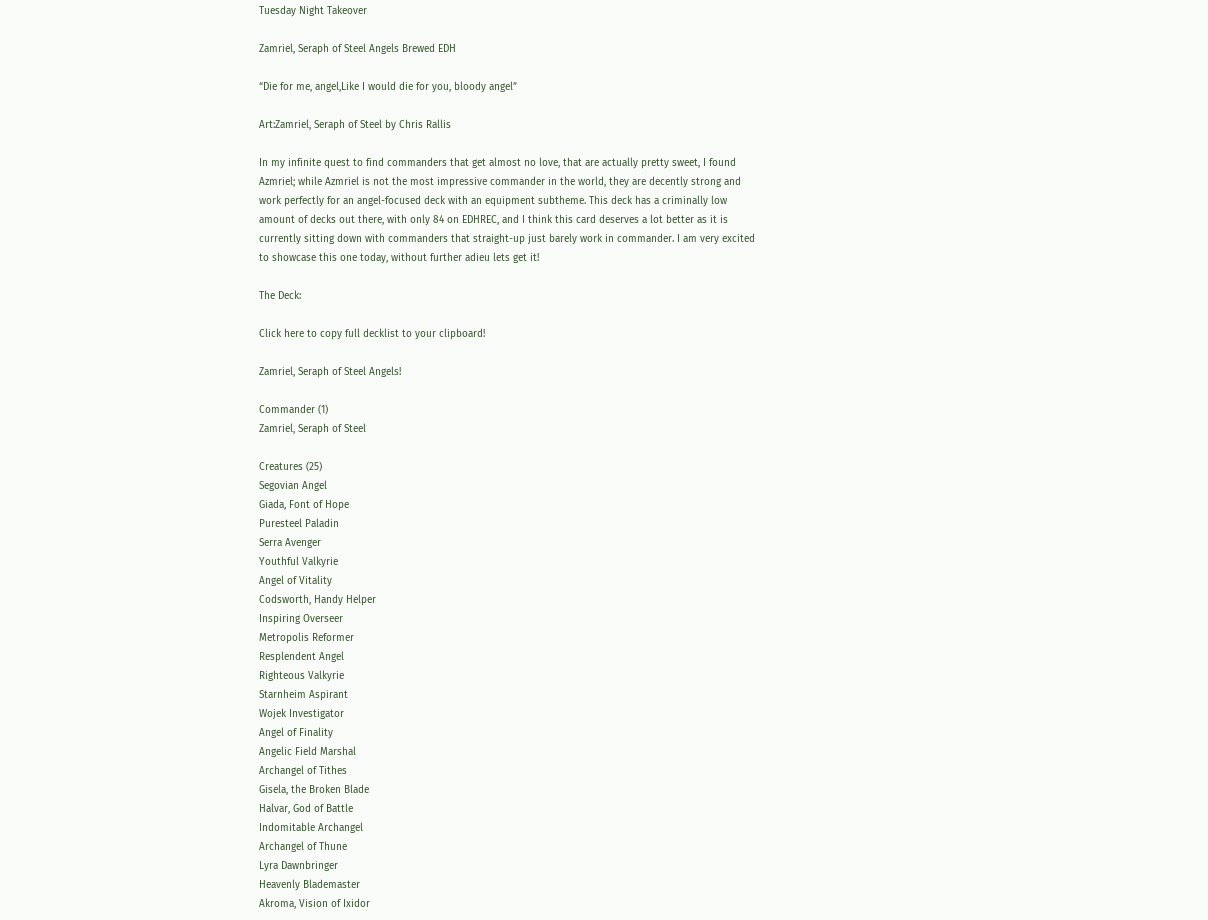Tuesday Night Takeover

Zamriel, Seraph of Steel Angels Brewed EDH

“Die for me, angel,Like I would die for you, bloody angel”

Art:Zamriel, Seraph of Steel by Chris Rallis

In my infinite quest to find commanders that get almost no love, that are actually pretty sweet, I found Azmriel; while Azmriel is not the most impressive commander in the world, they are decently strong and work perfectly for an angel-focused deck with an equipment subtheme. This deck has a criminally low amount of decks out there, with only 84 on EDHREC, and I think this card deserves a lot better as it is currently sitting down with commanders that straight-up just barely work in commander. I am very excited to showcase this one today, without further adieu lets get it!

The Deck:

Click here to copy full decklist to your clipboard!

Zamriel, Seraph of Steel Angels!

Commander (1)
Zamriel, Seraph of Steel

Creatures (25)
Segovian Angel
Giada, Font of Hope
Puresteel Paladin
Serra Avenger
Youthful Valkyrie
Angel of Vitality
Codsworth, Handy Helper
Inspiring Overseer
Metropolis Reformer
Resplendent Angel
Righteous Valkyrie
Starnheim Aspirant
Wojek Investigator
Angel of Finality
Angelic Field Marshal
Archangel of Tithes
Gisela, the Broken Blade
Halvar, God of Battle
Indomitable Archangel
Archangel of Thune
Lyra Dawnbringer
Heavenly Blademaster
Akroma, Vision of Ixidor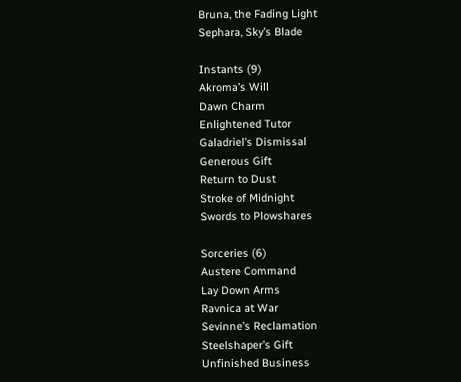Bruna, the Fading Light
Sephara, Sky’s Blade

Instants (9)
Akroma’s Will
Dawn Charm
Enlightened Tutor
Galadriel’s Dismissal
Generous Gift
Return to Dust
Stroke of Midnight
Swords to Plowshares

Sorceries (6)
Austere Command
Lay Down Arms
Ravnica at War
Sevinne’s Reclamation
Steelshaper’s Gift
Unfinished Business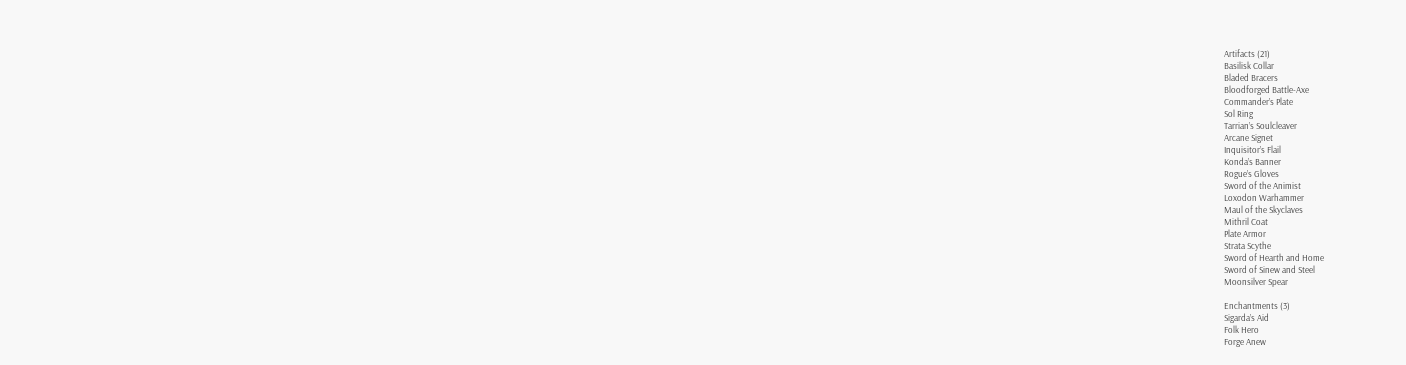Artifacts (21)
Basilisk Collar
Bladed Bracers
Bloodforged Battle-Axe
Commander’s Plate
Sol Ring
Tarrian’s Soulcleaver
Arcane Signet
Inquisitor’s Flail
Konda’s Banner
Rogue’s Gloves
Sword of the Animist
Loxodon Warhammer
Maul of the Skyclaves
Mithril Coat
Plate Armor
Strata Scythe
Sword of Hearth and Home
Sword of Sinew and Steel
Moonsilver Spear

Enchantments (3)
Sigarda’s Aid
Folk Hero
Forge Anew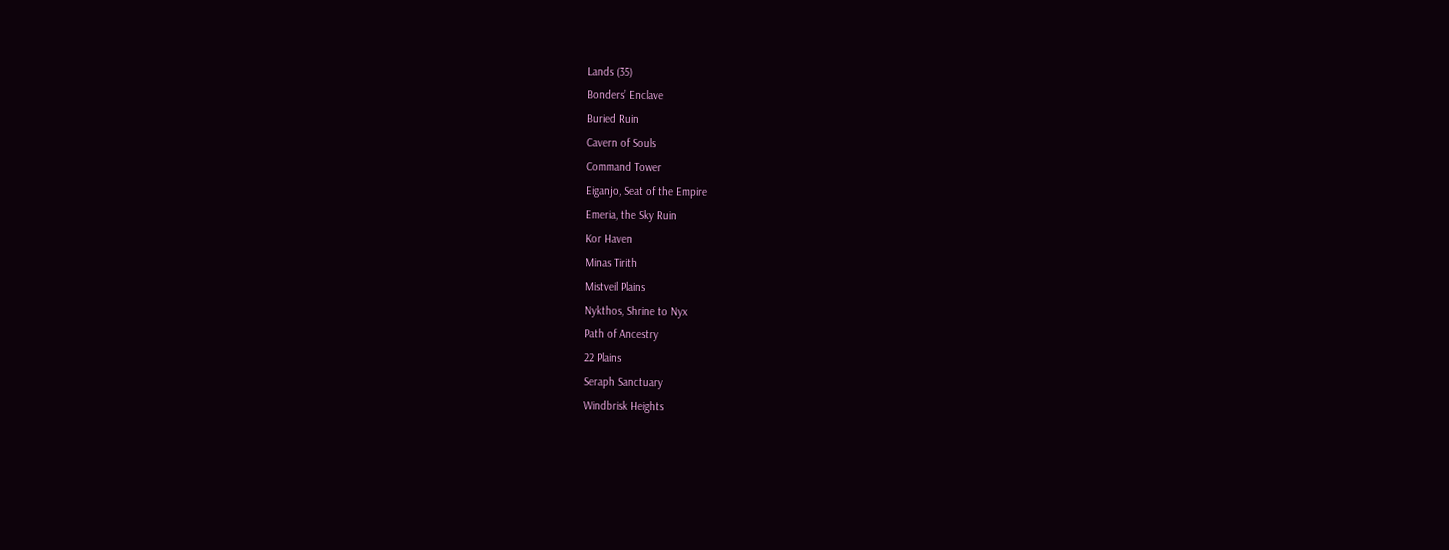Lands (35)
Bonders’ Enclave
Buried Ruin
Cavern of Souls
Command Tower
Eiganjo, Seat of the Empire
Emeria, the Sky Ruin
Kor Haven
Minas Tirith
Mistveil Plains
Nykthos, Shrine to Nyx
Path of Ancestry
22 Plains
Seraph Sanctuary
Windbrisk Heights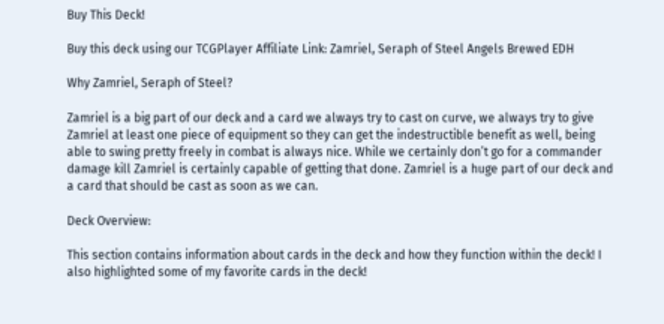Buy This Deck!

Buy this deck using our TCGPlayer Affiliate Link: Zamriel, Seraph of Steel Angels Brewed EDH

Why Zamriel, Seraph of Steel?

Zamriel is a big part of our deck and a card we always try to cast on curve, we always try to give Zamriel at least one piece of equipment so they can get the indestructible benefit as well, being able to swing pretty freely in combat is always nice. While we certainly don’t go for a commander damage kill Zamriel is certainly capable of getting that done. Zamriel is a huge part of our deck and a card that should be cast as soon as we can.

Deck Overview:

This section contains information about cards in the deck and how they function within the deck! I also highlighted some of my favorite cards in the deck!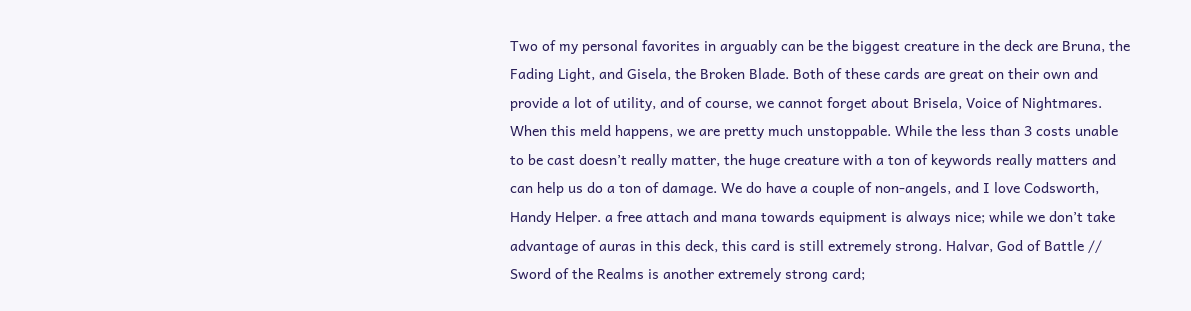Two of my personal favorites in arguably can be the biggest creature in the deck are Bruna, the Fading Light, and Gisela, the Broken Blade. Both of these cards are great on their own and provide a lot of utility, and of course, we cannot forget about Brisela, Voice of Nightmares. When this meld happens, we are pretty much unstoppable. While the less than 3 costs unable to be cast doesn’t really matter, the huge creature with a ton of keywords really matters and can help us do a ton of damage. We do have a couple of non-angels, and I love Codsworth, Handy Helper. a free attach and mana towards equipment is always nice; while we don’t take advantage of auras in this deck, this card is still extremely strong. Halvar, God of Battle // Sword of the Realms is another extremely strong card;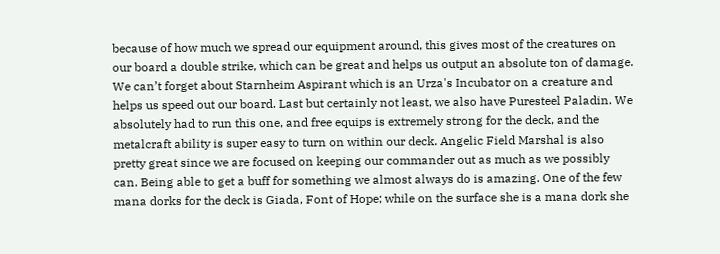because of how much we spread our equipment around, this gives most of the creatures on our board a double strike, which can be great and helps us output an absolute ton of damage. We can’t forget about Starnheim Aspirant which is an Urza's Incubator on a creature and helps us speed out our board. Last but certainly not least, we also have Puresteel Paladin. We absolutely had to run this one, and free equips is extremely strong for the deck, and the metalcraft ability is super easy to turn on within our deck. Angelic Field Marshal is also pretty great since we are focused on keeping our commander out as much as we possibly can. Being able to get a buff for something we almost always do is amazing. One of the few mana dorks for the deck is Giada, Font of Hope; while on the surface she is a mana dork she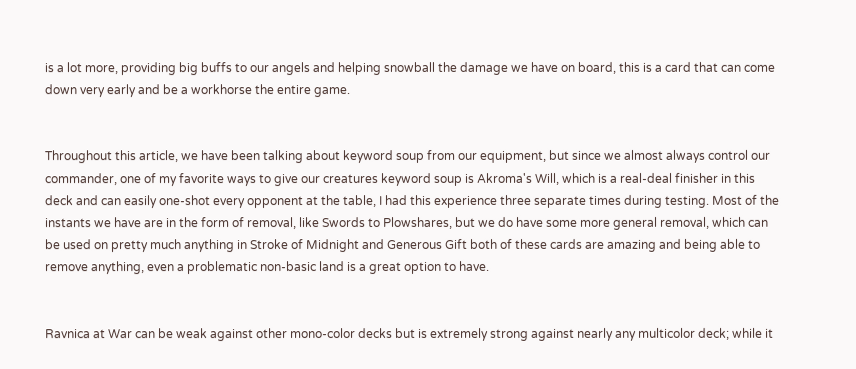is a lot more, providing big buffs to our angels and helping snowball the damage we have on board, this is a card that can come down very early and be a workhorse the entire game.


Throughout this article, we have been talking about keyword soup from our equipment, but since we almost always control our commander, one of my favorite ways to give our creatures keyword soup is Akroma's Will, which is a real-deal finisher in this deck and can easily one-shot every opponent at the table, I had this experience three separate times during testing. Most of the instants we have are in the form of removal, like Swords to Plowshares, but we do have some more general removal, which can be used on pretty much anything in Stroke of Midnight and Generous Gift both of these cards are amazing and being able to remove anything, even a problematic non-basic land is a great option to have.


Ravnica at War can be weak against other mono-color decks but is extremely strong against nearly any multicolor deck; while it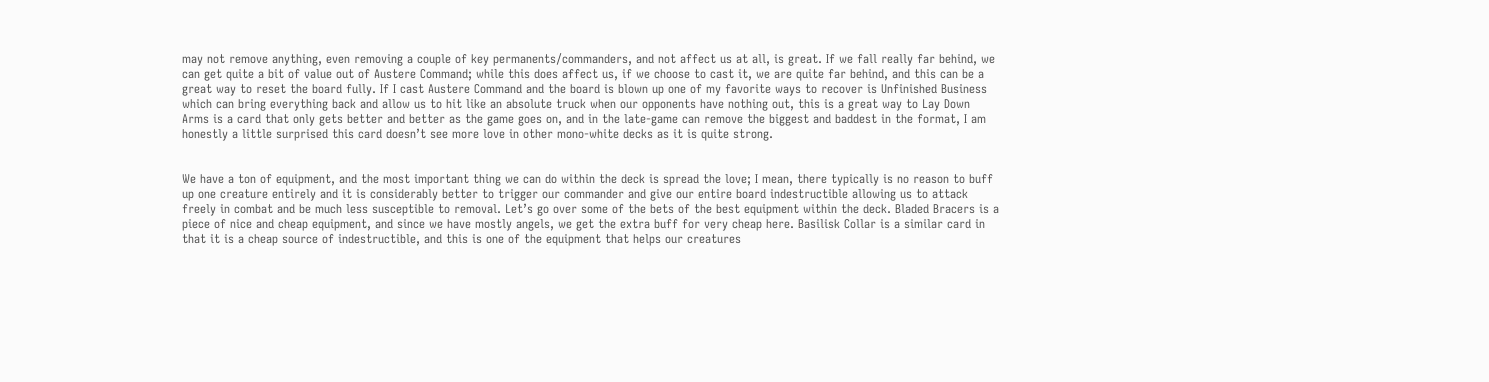may not remove anything, even removing a couple of key permanents/commanders, and not affect us at all, is great. If we fall really far behind, we can get quite a bit of value out of Austere Command; while this does affect us, if we choose to cast it, we are quite far behind, and this can be a great way to reset the board fully. If I cast Austere Command and the board is blown up one of my favorite ways to recover is Unfinished Business which can bring everything back and allow us to hit like an absolute truck when our opponents have nothing out, this is a great way to Lay Down Arms is a card that only gets better and better as the game goes on, and in the late-game can remove the biggest and baddest in the format, I am honestly a little surprised this card doesn’t see more love in other mono-white decks as it is quite strong.


We have a ton of equipment, and the most important thing we can do within the deck is spread the love; I mean, there typically is no reason to buff up one creature entirely and it is considerably better to trigger our commander and give our entire board indestructible allowing us to attack freely in combat and be much less susceptible to removal. Let’s go over some of the bets of the best equipment within the deck. Bladed Bracers is a piece of nice and cheap equipment, and since we have mostly angels, we get the extra buff for very cheap here. Basilisk Collar is a similar card in that it is a cheap source of indestructible, and this is one of the equipment that helps our creatures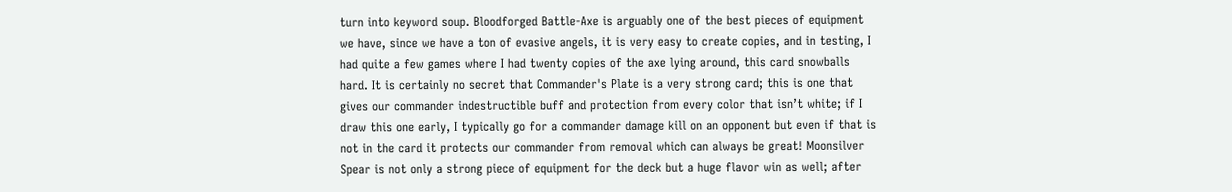turn into keyword soup. Bloodforged Battle-Axe is arguably one of the best pieces of equipment we have, since we have a ton of evasive angels, it is very easy to create copies, and in testing, I had quite a few games where I had twenty copies of the axe lying around, this card snowballs hard. It is certainly no secret that Commander's Plate is a very strong card; this is one that gives our commander indestructible buff and protection from every color that isn’t white; if I draw this one early, I typically go for a commander damage kill on an opponent but even if that is not in the card it protects our commander from removal which can always be great! Moonsilver Spear is not only a strong piece of equipment for the deck but a huge flavor win as well; after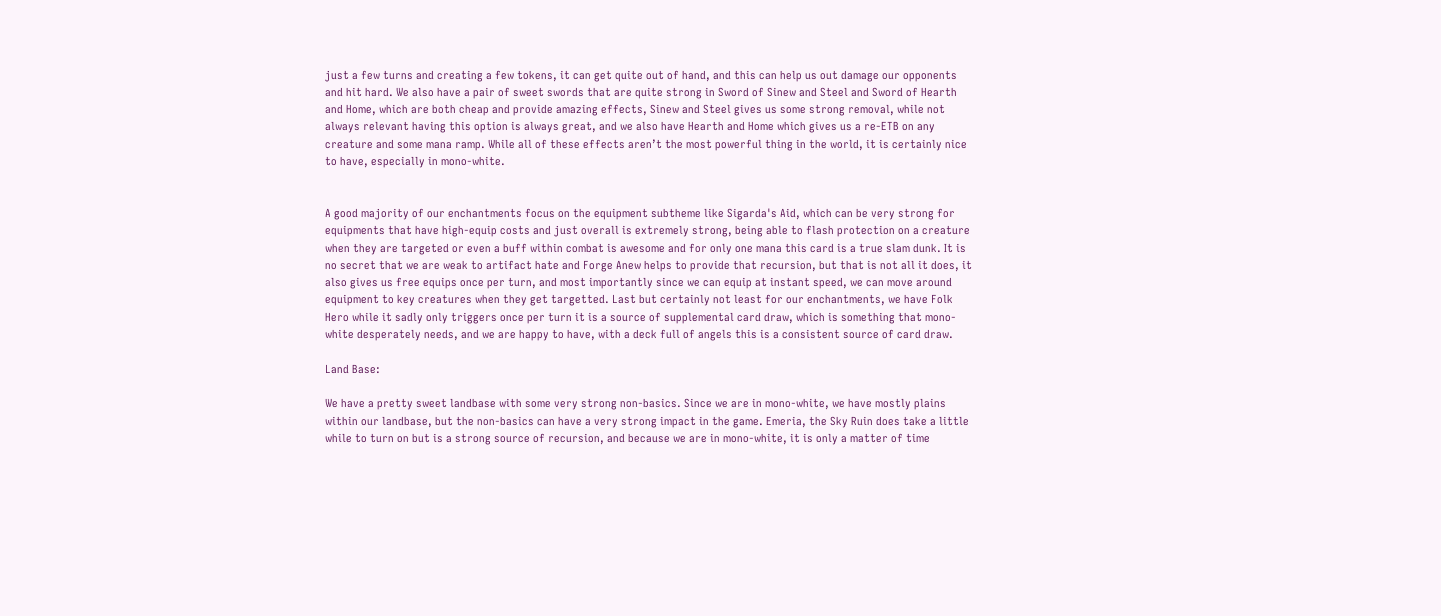just a few turns and creating a few tokens, it can get quite out of hand, and this can help us out damage our opponents and hit hard. We also have a pair of sweet swords that are quite strong in Sword of Sinew and Steel and Sword of Hearth and Home, which are both cheap and provide amazing effects, Sinew and Steel gives us some strong removal, while not always relevant having this option is always great, and we also have Hearth and Home which gives us a re-ETB on any creature and some mana ramp. While all of these effects aren’t the most powerful thing in the world, it is certainly nice to have, especially in mono-white.


A good majority of our enchantments focus on the equipment subtheme like Sigarda's Aid, which can be very strong for equipments that have high-equip costs and just overall is extremely strong, being able to flash protection on a creature when they are targeted or even a buff within combat is awesome and for only one mana this card is a true slam dunk. It is no secret that we are weak to artifact hate and Forge Anew helps to provide that recursion, but that is not all it does, it also gives us free equips once per turn, and most importantly since we can equip at instant speed, we can move around equipment to key creatures when they get targetted. Last but certainly not least for our enchantments, we have Folk Hero while it sadly only triggers once per turn it is a source of supplemental card draw, which is something that mono-white desperately needs, and we are happy to have, with a deck full of angels this is a consistent source of card draw.

Land Base:

We have a pretty sweet landbase with some very strong non-basics. Since we are in mono-white, we have mostly plains within our landbase, but the non-basics can have a very strong impact in the game. Emeria, the Sky Ruin does take a little while to turn on but is a strong source of recursion, and because we are in mono-white, it is only a matter of time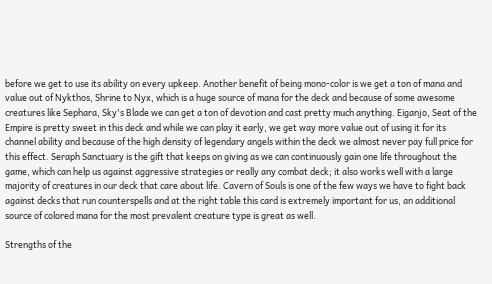before we get to use its ability on every upkeep. Another benefit of being mono-color is we get a ton of mana and value out of Nykthos, Shrine to Nyx, which is a huge source of mana for the deck and because of some awesome creatures like Sephara, Sky's Blade we can get a ton of devotion and cast pretty much anything. Eiganjo, Seat of the Empire is pretty sweet in this deck and while we can play it early, we get way more value out of using it for its channel ability and because of the high density of legendary angels within the deck we almost never pay full price for this effect. Seraph Sanctuary is the gift that keeps on giving as we can continuously gain one life throughout the game, which can help us against aggressive strategies or really any combat deck; it also works well with a large majority of creatures in our deck that care about life. Cavern of Souls is one of the few ways we have to fight back against decks that run counterspells and at the right table this card is extremely important for us, an additional source of colored mana for the most prevalent creature type is great as well.

Strengths of the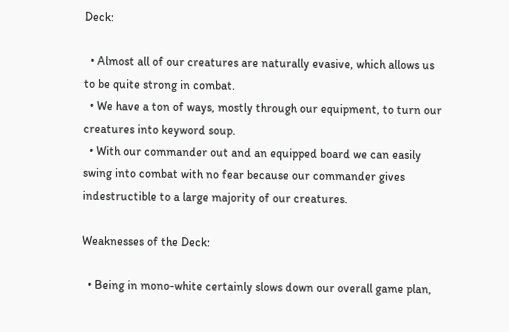Deck:

  • Almost all of our creatures are naturally evasive, which allows us to be quite strong in combat.
  • We have a ton of ways, mostly through our equipment, to turn our creatures into keyword soup.
  • With our commander out and an equipped board we can easily swing into combat with no fear because our commander gives indestructible to a large majority of our creatures.

Weaknesses of the Deck:

  • Being in mono-white certainly slows down our overall game plan,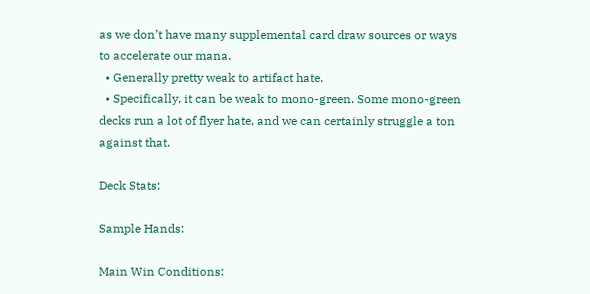as we don’t have many supplemental card draw sources or ways to accelerate our mana.
  • Generally pretty weak to artifact hate.
  • Specifically, it can be weak to mono-green. Some mono-green decks run a lot of flyer hate, and we can certainly struggle a ton against that.

Deck Stats:

Sample Hands:

Main Win Conditions: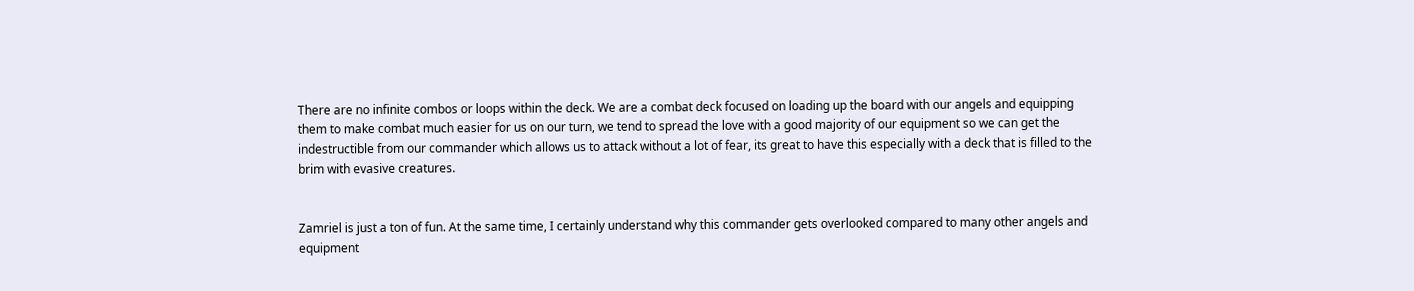There are no infinite combos or loops within the deck. We are a combat deck focused on loading up the board with our angels and equipping them to make combat much easier for us on our turn, we tend to spread the love with a good majority of our equipment so we can get the indestructible from our commander which allows us to attack without a lot of fear, its great to have this especially with a deck that is filled to the brim with evasive creatures.


Zamriel is just a ton of fun. At the same time, I certainly understand why this commander gets overlooked compared to many other angels and equipment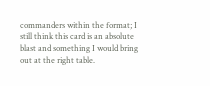commanders within the format; I still think this card is an absolute blast and something I would bring out at the right table.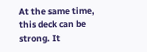At the same time, this deck can be strong. It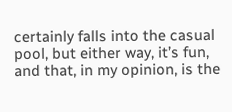certainly falls into the casual pool, but either way, it’s fun, and that, in my opinion, is the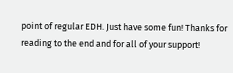point of regular EDH. Just have some fun! Thanks for reading to the end and for all of your support!